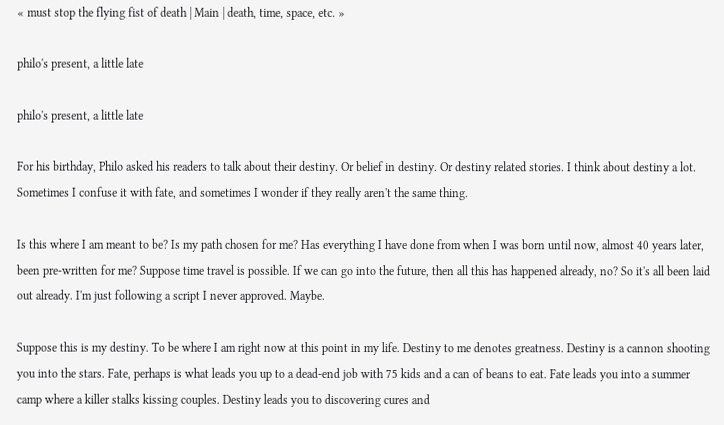« must stop the flying fist of death | Main | death, time, space, etc. »

philo's present, a little late

philo's present, a little late

For his birthday, Philo asked his readers to talk about their destiny. Or belief in destiny. Or destiny related stories. I think about destiny a lot. Sometimes I confuse it with fate, and sometimes I wonder if they really aren't the same thing.

Is this where I am meant to be? Is my path chosen for me? Has everything I have done from when I was born until now, almost 40 years later, been pre-written for me? Suppose time travel is possible. If we can go into the future, then all this has happened already, no? So it's all been laid out already. I'm just following a script I never approved. Maybe.

Suppose this is my destiny. To be where I am right now at this point in my life. Destiny to me denotes greatness. Destiny is a cannon shooting you into the stars. Fate, perhaps is what leads you up to a dead-end job with 75 kids and a can of beans to eat. Fate leads you into a summer camp where a killer stalks kissing couples. Destiny leads you to discovering cures and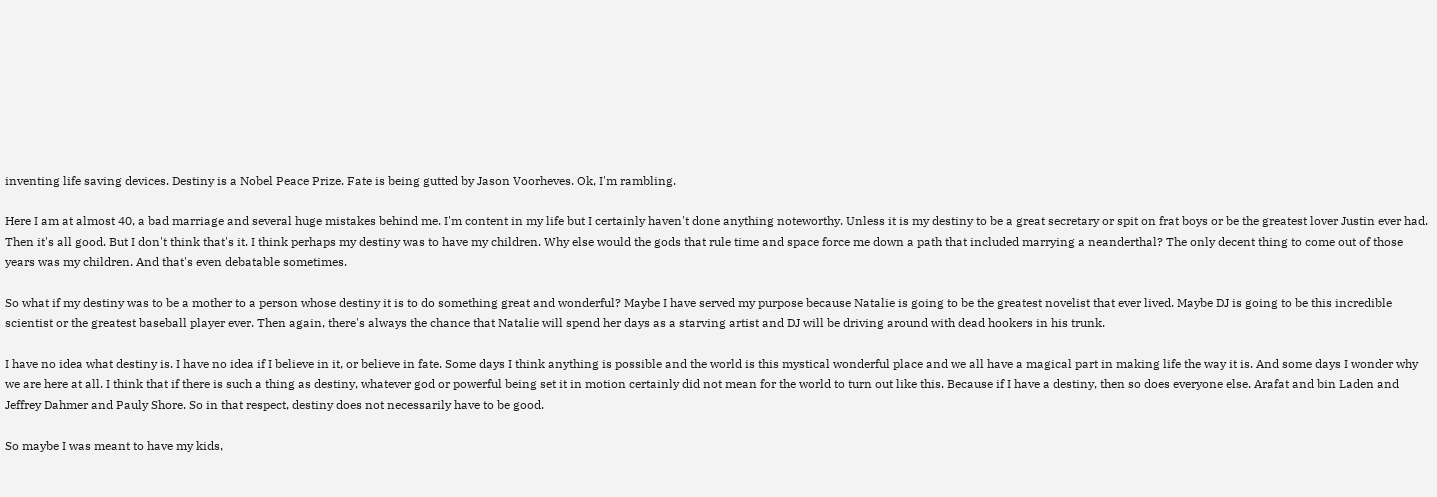inventing life saving devices. Destiny is a Nobel Peace Prize. Fate is being gutted by Jason Voorheves. Ok, I'm rambling.

Here I am at almost 40, a bad marriage and several huge mistakes behind me. I'm content in my life but I certainly haven't done anything noteworthy. Unless it is my destiny to be a great secretary or spit on frat boys or be the greatest lover Justin ever had. Then it's all good. But I don't think that's it. I think perhaps my destiny was to have my children. Why else would the gods that rule time and space force me down a path that included marrying a neanderthal? The only decent thing to come out of those years was my children. And that's even debatable sometimes.

So what if my destiny was to be a mother to a person whose destiny it is to do something great and wonderful? Maybe I have served my purpose because Natalie is going to be the greatest novelist that ever lived. Maybe DJ is going to be this incredible scientist or the greatest baseball player ever. Then again, there's always the chance that Natalie will spend her days as a starving artist and DJ will be driving around with dead hookers in his trunk.

I have no idea what destiny is. I have no idea if I believe in it, or believe in fate. Some days I think anything is possible and the world is this mystical wonderful place and we all have a magical part in making life the way it is. And some days I wonder why we are here at all. I think that if there is such a thing as destiny, whatever god or powerful being set it in motion certainly did not mean for the world to turn out like this. Because if I have a destiny, then so does everyone else. Arafat and bin Laden and Jeffrey Dahmer and Pauly Shore. So in that respect, destiny does not necessarily have to be good.

So maybe I was meant to have my kids,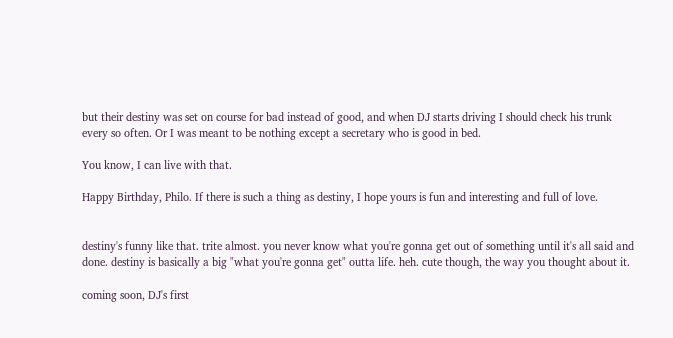but their destiny was set on course for bad instead of good, and when DJ starts driving I should check his trunk every so often. Or I was meant to be nothing except a secretary who is good in bed.

You know, I can live with that.

Happy Birthday, Philo. If there is such a thing as destiny, I hope yours is fun and interesting and full of love.


destiny's funny like that. trite almost. you never know what you're gonna get out of something until it's all said and done. destiny is basically a big "what you're gonna get" outta life. heh. cute though, the way you thought about it.

coming soon, DJ's first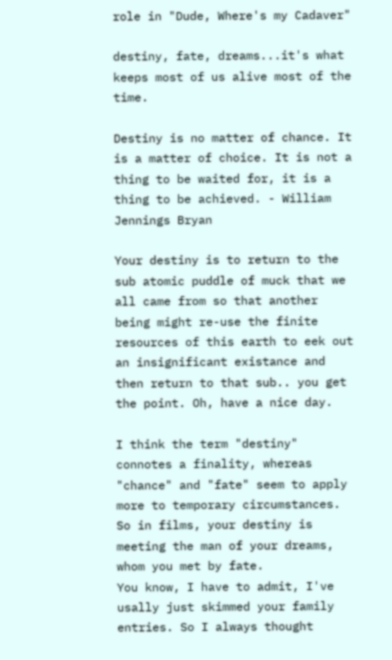role in "Dude, Where's my Cadaver"

destiny, fate, dreams...it's what keeps most of us alive most of the time.

Destiny is no matter of chance. It is a matter of choice. It is not a thing to be waited for, it is a thing to be achieved. - William Jennings Bryan

Your destiny is to return to the sub atomic puddle of muck that we all came from so that another being might re-use the finite resources of this earth to eek out an insignificant existance and then return to that sub.. you get the point. Oh, have a nice day.

I think the term "destiny" connotes a finality, whereas "chance" and "fate" seem to apply more to temporary circumstances. So in films, your destiny is meeting the man of your dreams, whom you met by fate.
You know, I have to admit, I've usally just skimmed your family entries. So I always thought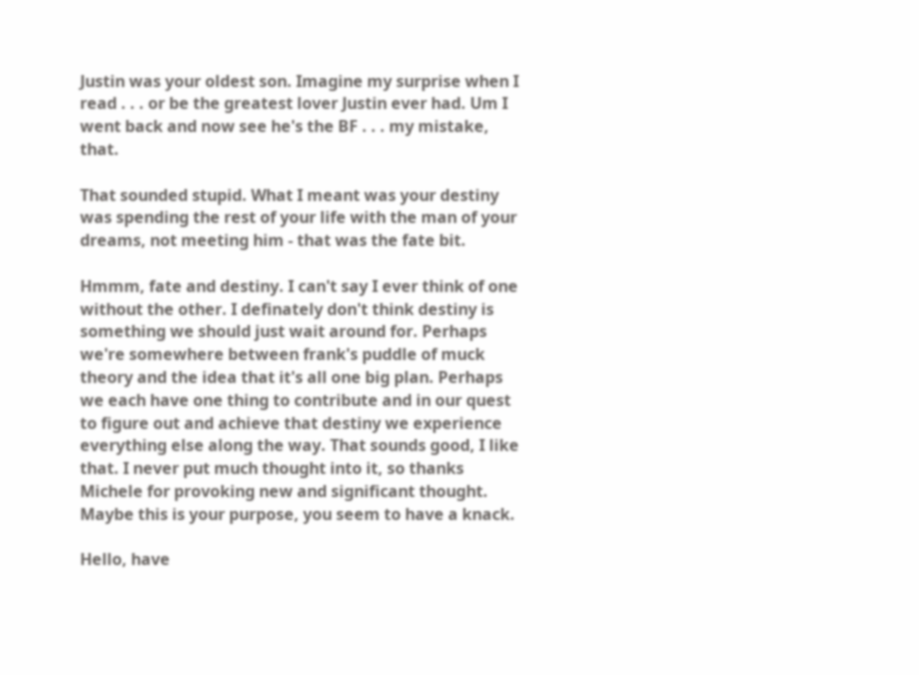Justin was your oldest son. Imagine my surprise when I read . . . or be the greatest lover Justin ever had. Um I went back and now see he's the BF . . . my mistake, that.

That sounded stupid. What I meant was your destiny was spending the rest of your life with the man of your dreams, not meeting him - that was the fate bit.

Hmmm, fate and destiny. I can't say I ever think of one without the other. I definately don't think destiny is something we should just wait around for. Perhaps we're somewhere between frank's puddle of muck theory and the idea that it's all one big plan. Perhaps we each have one thing to contribute and in our quest to figure out and achieve that destiny we experience everything else along the way. That sounds good, I like that. I never put much thought into it, so thanks Michele for provoking new and significant thought. Maybe this is your purpose, you seem to have a knack.

Hello, have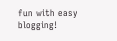fun with easy blogging!